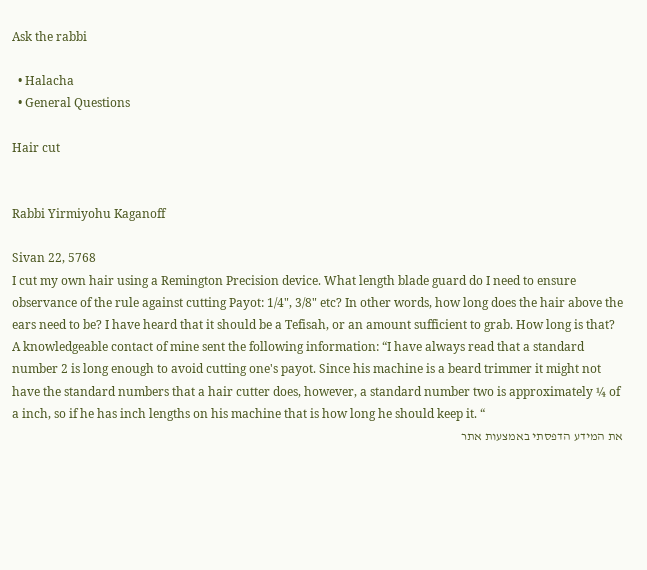Ask the rabbi

  • Halacha
  • General Questions

Hair cut


Rabbi Yirmiyohu Kaganoff

Sivan 22, 5768
I cut my own hair using a Remington Precision device. What length blade guard do I need to ensure observance of the rule against cutting Payot: 1/4", 3/8" etc? In other words, how long does the hair above the ears need to be? I have heard that it should be a Tefisah, or an amount sufficient to grab. How long is that?
A knowledgeable contact of mine sent the following information: “I have always read that a standard number 2 is long enough to avoid cutting one's payot. Since his machine is a beard trimmer it might not have the standard numbers that a hair cutter does, however, a standard number two is approximately ¼ of a inch, so if he has inch lengths on his machine that is how long he should keep it. “
את המידע הדפסתי באמצעות אתר